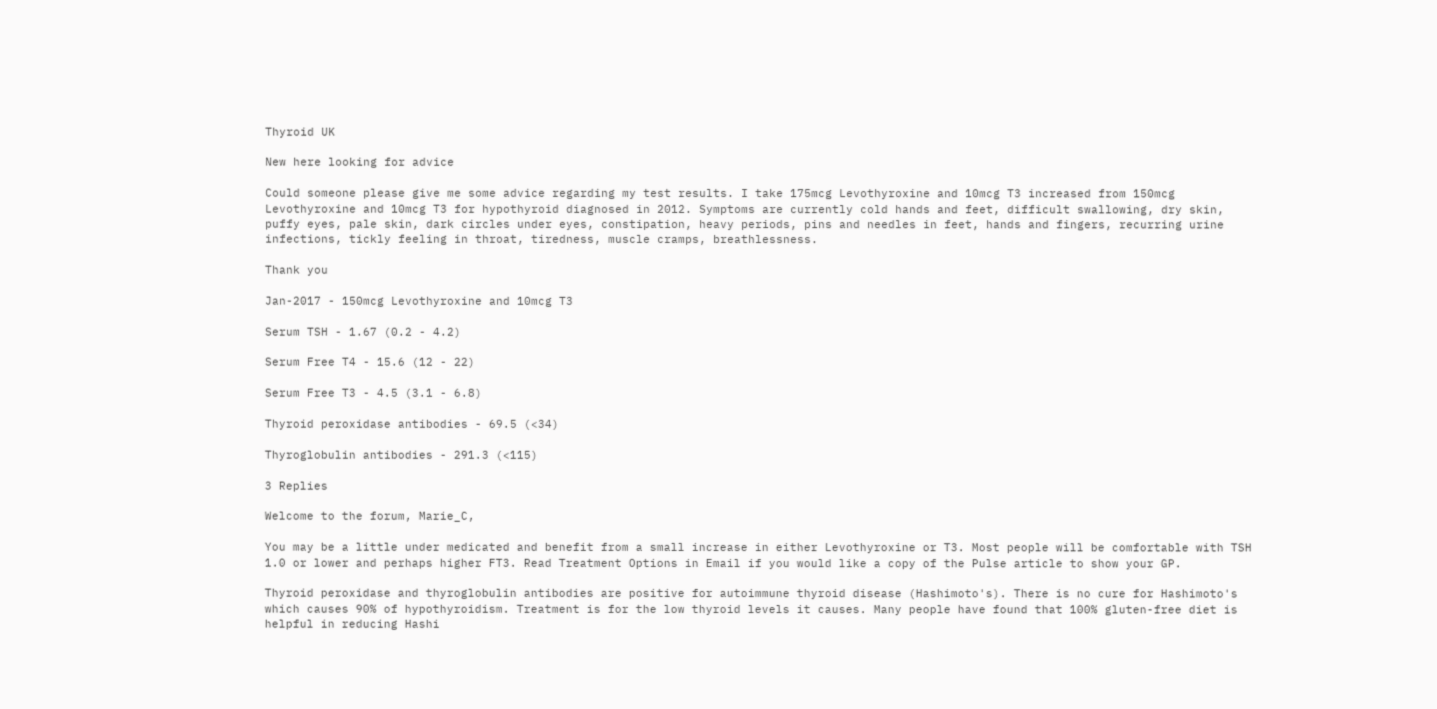Thyroid UK

New here looking for advice

Could someone please give me some advice regarding my test results. I take 175mcg Levothyroxine and 10mcg T3 increased from 150mcg Levothyroxine and 10mcg T3 for hypothyroid diagnosed in 2012. Symptoms are currently cold hands and feet, difficult swallowing, dry skin, puffy eyes, pale skin, dark circles under eyes, constipation, heavy periods, pins and needles in feet, hands and fingers, recurring urine infections, tickly feeling in throat, tiredness, muscle cramps, breathlessness.

Thank you

Jan-2017 - 150mcg Levothyroxine and 10mcg T3

Serum TSH - 1.67 (0.2 - 4.2)

Serum Free T4 - 15.6 (12 - 22)

Serum Free T3 - 4.5 (3.1 - 6.8)

Thyroid peroxidase antibodies - 69.5 (<34)

Thyroglobulin antibodies - 291.3 (<115)

3 Replies

Welcome to the forum, Marie_C,

You may be a little under medicated and benefit from a small increase in either Levothyroxine or T3. Most people will be comfortable with TSH 1.0 or lower and perhaps higher FT3. Read Treatment Options in Email if you would like a copy of the Pulse article to show your GP.

Thyroid peroxidase and thyroglobulin antibodies are positive for autoimmune thyroid disease (Hashimoto's). There is no cure for Hashimoto's which causes 90% of hypothyroidism. Treatment is for the low thyroid levels it causes. Many people have found that 100% gluten-free diet is helpful in reducing Hashi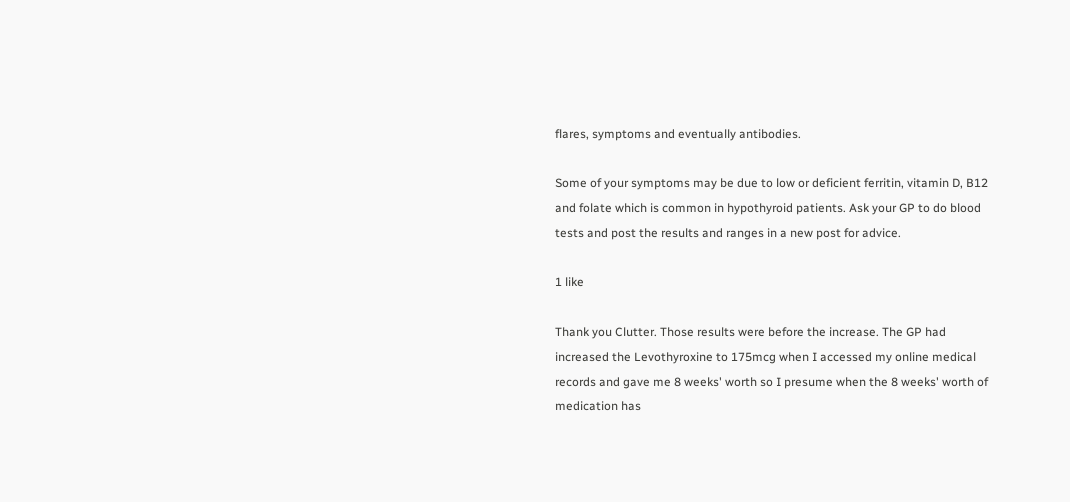flares, symptoms and eventually antibodies.

Some of your symptoms may be due to low or deficient ferritin, vitamin D, B12 and folate which is common in hypothyroid patients. Ask your GP to do blood tests and post the results and ranges in a new post for advice.

1 like

Thank you Clutter. Those results were before the increase. The GP had increased the Levothyroxine to 175mcg when I accessed my online medical records and gave me 8 weeks' worth so I presume when the 8 weeks' worth of medication has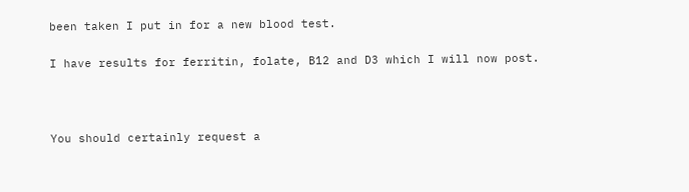been taken I put in for a new blood test.

I have results for ferritin, folate, B12 and D3 which I will now post.



You should certainly request a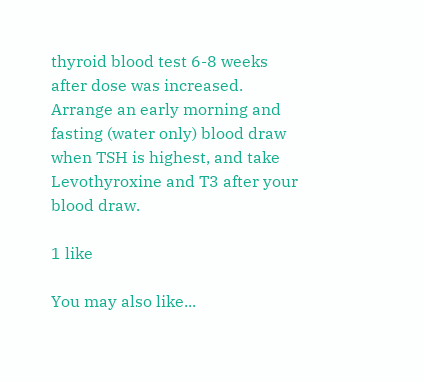thyroid blood test 6-8 weeks after dose was increased. Arrange an early morning and fasting (water only) blood draw when TSH is highest, and take Levothyroxine and T3 after your blood draw.

1 like

You may also like...